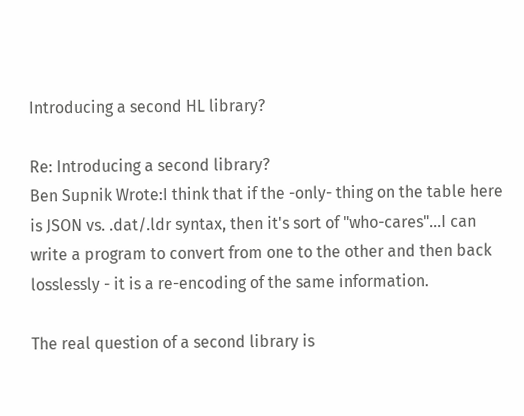Introducing a second HL library?

Re: Introducing a second library?
Ben Supnik Wrote:I think that if the -only- thing on the table here is JSON vs. .dat/.ldr syntax, then it's sort of "who-cares"...I can write a program to convert from one to the other and then back losslessly - it is a re-encoding of the same information.

The real question of a second library is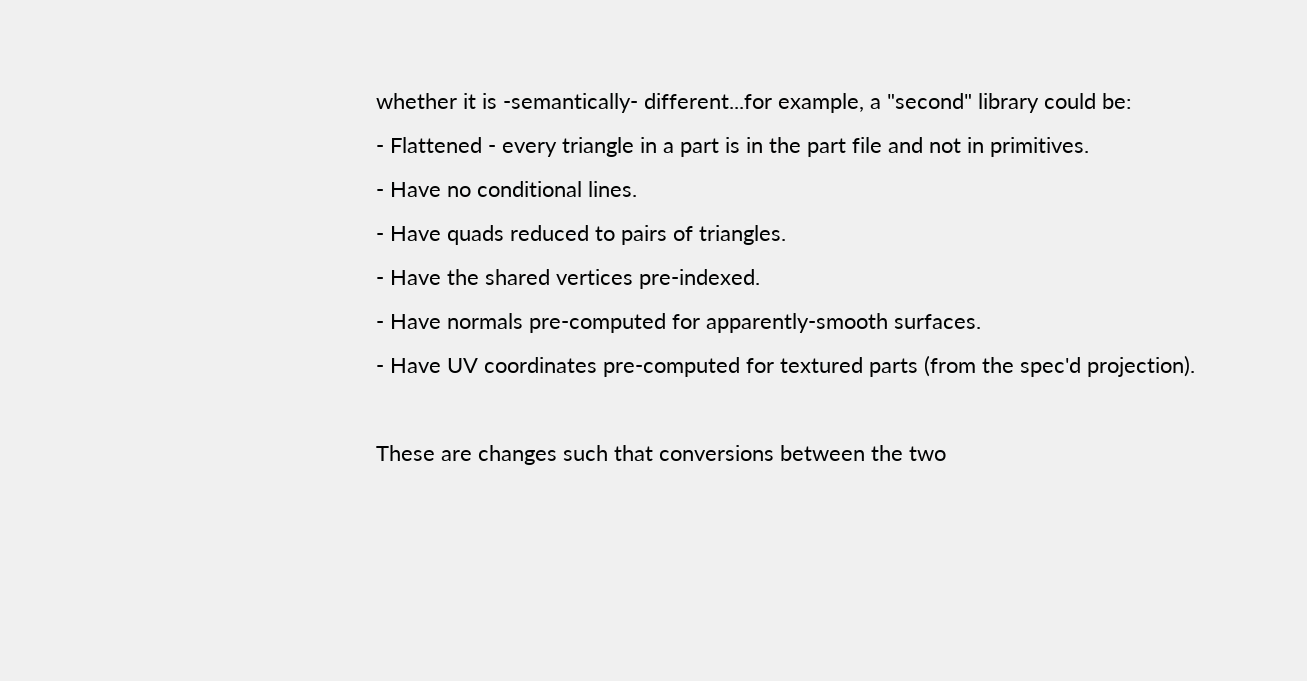whether it is -semantically- different...for example, a "second" library could be:
- Flattened - every triangle in a part is in the part file and not in primitives.
- Have no conditional lines.
- Have quads reduced to pairs of triangles.
- Have the shared vertices pre-indexed.
- Have normals pre-computed for apparently-smooth surfaces.
- Have UV coordinates pre-computed for textured parts (from the spec'd projection).

These are changes such that conversions between the two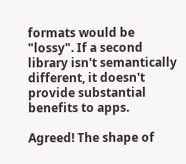formats would be "lossy". If a second library isn't semantically different, it doesn't provide substantial benefits to apps.

Agreed! The shape of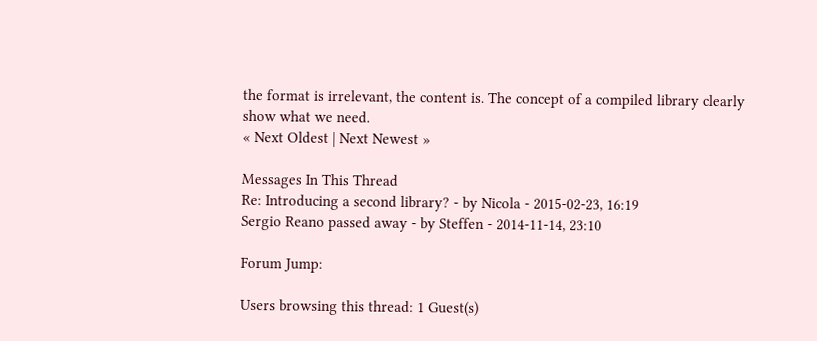the format is irrelevant, the content is. The concept of a compiled library clearly show what we need.
« Next Oldest | Next Newest »

Messages In This Thread
Re: Introducing a second library? - by Nicola - 2015-02-23, 16:19
Sergio Reano passed away - by Steffen - 2014-11-14, 23:10

Forum Jump:

Users browsing this thread: 1 Guest(s)